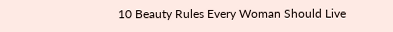10 Beauty Rules Every Woman Should Live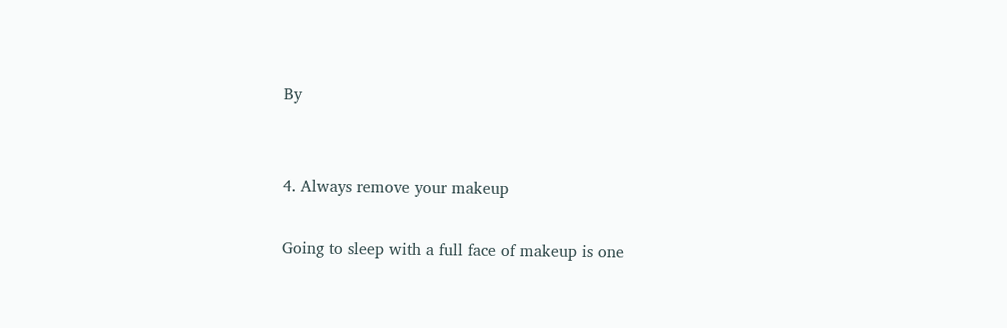By


4. Always remove your makeup

Going to sleep with a full face of makeup is one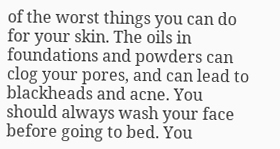of the worst things you can do for your skin. The oils in foundations and powders can clog your pores, and can lead to blackheads and acne. You should always wash your face before going to bed. You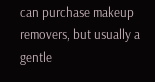can purchase makeup removers, but usually a gentle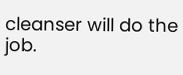cleanser will do the job.